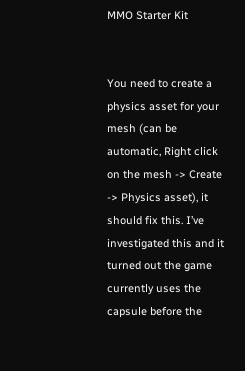MMO Starter Kit


You need to create a physics asset for your mesh (can be automatic, Right click on the mesh -> Create -> Physics asset), it should fix this. I’ve investigated this and it turned out the game currently uses the capsule before the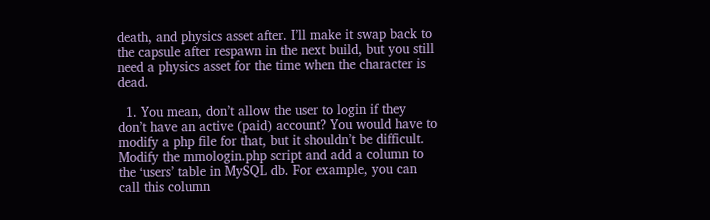death, and physics asset after. I’ll make it swap back to the capsule after respawn in the next build, but you still need a physics asset for the time when the character is dead.

  1. You mean, don’t allow the user to login if they don’t have an active (paid) account? You would have to modify a php file for that, but it shouldn’t be difficult. Modify the mmologin.php script and add a column to the ‘users’ table in MySQL db. For example, you can call this column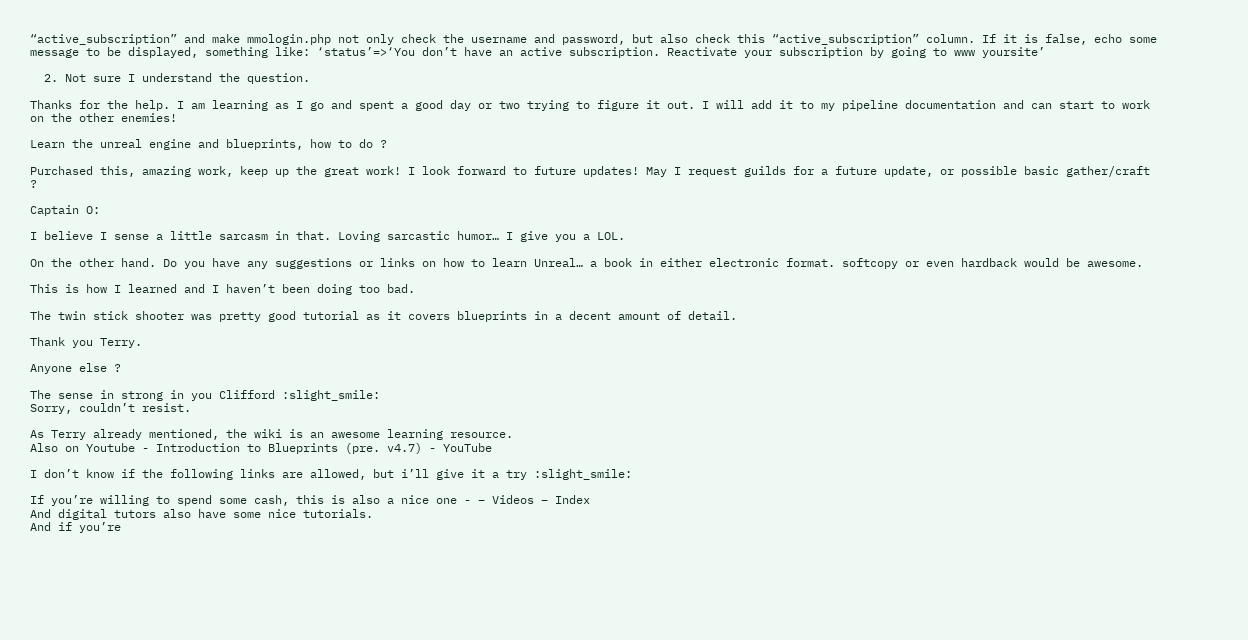“active_subscription” and make mmologin.php not only check the username and password, but also check this “active_subscription” column. If it is false, echo some message to be displayed, something like: ‘status’=>‘You don’t have an active subscription. Reactivate your subscription by going to www yoursite’

  2. Not sure I understand the question.

Thanks for the help. I am learning as I go and spent a good day or two trying to figure it out. I will add it to my pipeline documentation and can start to work on the other enemies!

Learn the unreal engine and blueprints, how to do ?

Purchased this, amazing work, keep up the great work! I look forward to future updates! May I request guilds for a future update, or possible basic gather/craft ?

Captain O:

I believe I sense a little sarcasm in that. Loving sarcastic humor… I give you a LOL.

On the other hand. Do you have any suggestions or links on how to learn Unreal… a book in either electronic format. softcopy or even hardback would be awesome.

This is how I learned and I haven’t been doing too bad.

The twin stick shooter was pretty good tutorial as it covers blueprints in a decent amount of detail.

Thank you Terry.

Anyone else ?

The sense in strong in you Clifford :slight_smile:
Sorry, couldn’t resist.

As Terry already mentioned, the wiki is an awesome learning resource.
Also on Youtube - Introduction to Blueprints (pre. v4.7) - YouTube

I don’t know if the following links are allowed, but i’ll give it a try :slight_smile:

If you’re willing to spend some cash, this is also a nice one - – Videos – Index
And digital tutors also have some nice tutorials.
And if you’re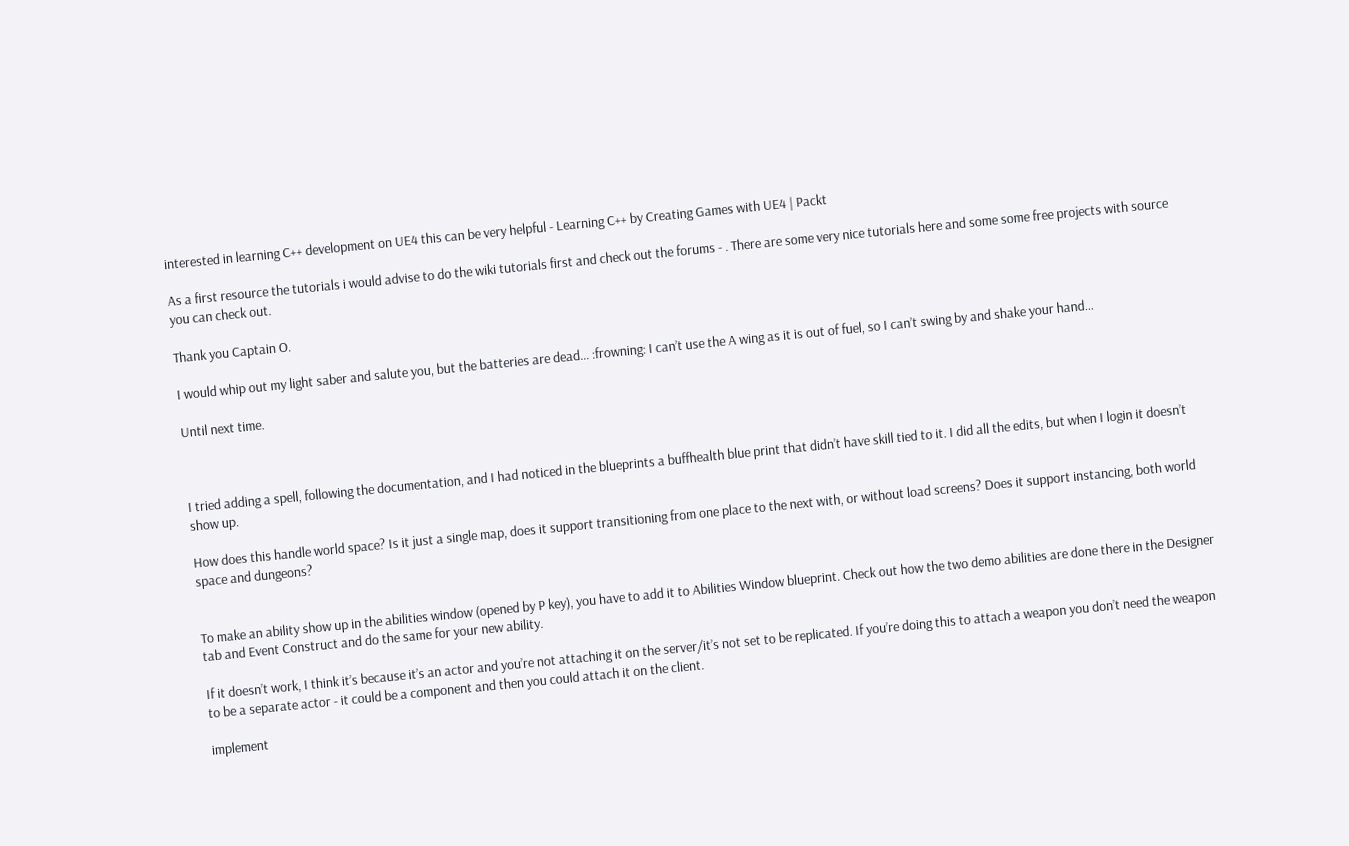interested in learning C++ development on UE4 this can be very helpful - Learning C++ by Creating Games with UE4 | Packt

As a first resource the tutorials i would advise to do the wiki tutorials first and check out the forums - . There are some very nice tutorials here and some some free projects with source you can check out.

Thank you Captain O.

I would whip out my light saber and salute you, but the batteries are dead… :frowning: I can’t use the A wing as it is out of fuel, so I can’t swing by and shake your hand…

Until next time.



I tried adding a spell, following the documentation, and I had noticed in the blueprints a buffhealth blue print that didn’t have skill tied to it. I did all the edits, but when I login it doesn’t show up.

How does this handle world space? Is it just a single map, does it support transitioning from one place to the next with, or without load screens? Does it support instancing, both world space and dungeons?


To make an ability show up in the abilities window (opened by P key), you have to add it to Abilities Window blueprint. Check out how the two demo abilities are done there in the Designer tab and Event Construct and do the same for your new ability.

If it doesn’t work, I think it’s because it’s an actor and you’re not attaching it on the server/it’s not set to be replicated. If you’re doing this to attach a weapon you don’t need the weapon to be a separate actor - it could be a component and then you could attach it on the client.

implement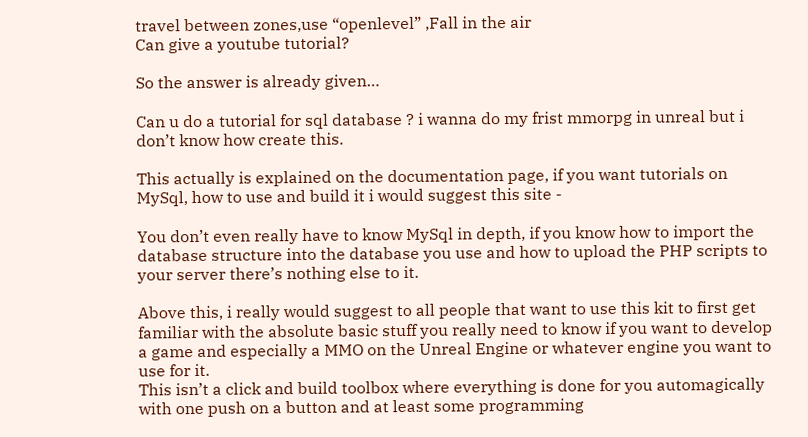travel between zones,use “openlevel” ,Fall in the air
Can give a youtube tutorial?

So the answer is already given…

Can u do a tutorial for sql database ? i wanna do my frist mmorpg in unreal but i don’t know how create this.

This actually is explained on the documentation page, if you want tutorials on MySql, how to use and build it i would suggest this site -

You don’t even really have to know MySql in depth, if you know how to import the database structure into the database you use and how to upload the PHP scripts to your server there’s nothing else to it.

Above this, i really would suggest to all people that want to use this kit to first get familiar with the absolute basic stuff you really need to know if you want to develop a game and especially a MMO on the Unreal Engine or whatever engine you want to use for it.
This isn’t a click and build toolbox where everything is done for you automagically with one push on a button and at least some programming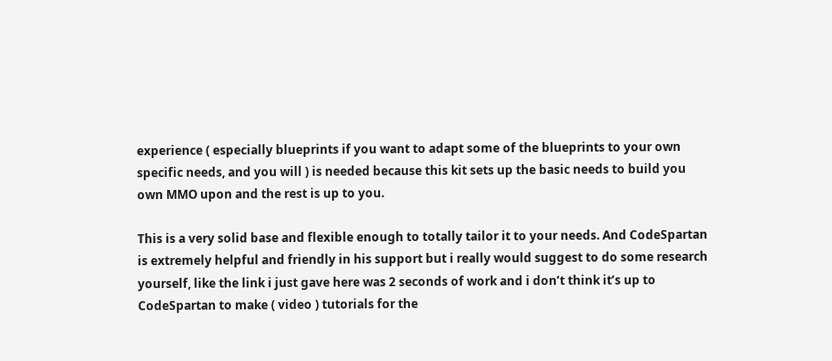experience ( especially blueprints if you want to adapt some of the blueprints to your own specific needs, and you will ) is needed because this kit sets up the basic needs to build you own MMO upon and the rest is up to you.

This is a very solid base and flexible enough to totally tailor it to your needs. And CodeSpartan is extremely helpful and friendly in his support but i really would suggest to do some research yourself, like the link i just gave here was 2 seconds of work and i don’t think it’s up to CodeSpartan to make ( video ) tutorials for the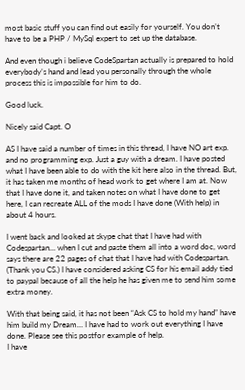most basic stuff you can find out easily for yourself. You don’t have to be a PHP / MySql expert to set up the database.

And even though i believe CodeSpartan actually is prepared to hold everybody’s hand and lead you personally through the whole process this is impossible for him to do.

Good luck.

Nicely said Capt. O

AS I have said a number of times in this thread, I have NO art exp. and no programming exp. Just a guy with a dream. I have posted what I have been able to do with the kit here also in the thread. But, it has taken me months of head work to get where I am at. Now that I have done it, and taken notes on what I have done to get here, I can recreate ALL of the mods I have done (With help) in about 4 hours.

I went back and looked at skype chat that I have had with Codespartan… when I cut and paste them all into a word doc, word says there are 22 pages of chat that I have had with Codespartan. (Thank you CS.) I have considered asking CS for his email addy tied to paypal because of all the help he has given me to send him some extra money.

With that being said, it has not been “Ask CS to hold my hand” have him build my Dream… I have had to work out everything I have done. Please see this postfor example of help.
I have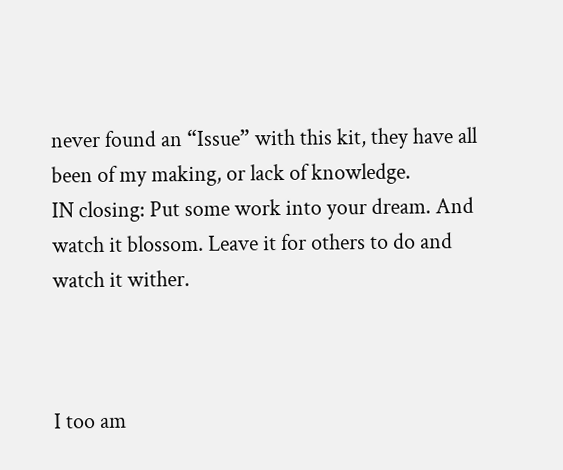never found an “Issue” with this kit, they have all been of my making, or lack of knowledge.
IN closing: Put some work into your dream. And watch it blossom. Leave it for others to do and watch it wither.



I too am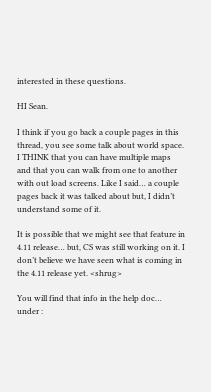interested in these questions.

HI Sean.

I think if you go back a couple pages in this thread, you see some talk about world space. I THINK that you can have multiple maps and that you can walk from one to another with out load screens. Like I said… a couple pages back it was talked about but, I didn’t understand some of it.

It is possible that we might see that feature in 4.11 release… but, CS was still working on it. I don’t believe we have seen what is coming in the 4.11 release yet. <shrug>

You will find that info in the help doc… under :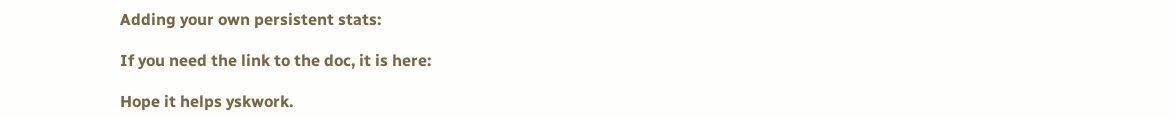Adding your own persistent stats:

If you need the link to the doc, it is here:

Hope it helps yskwork.